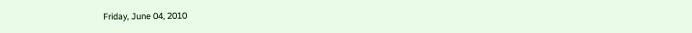Friday, June 04, 2010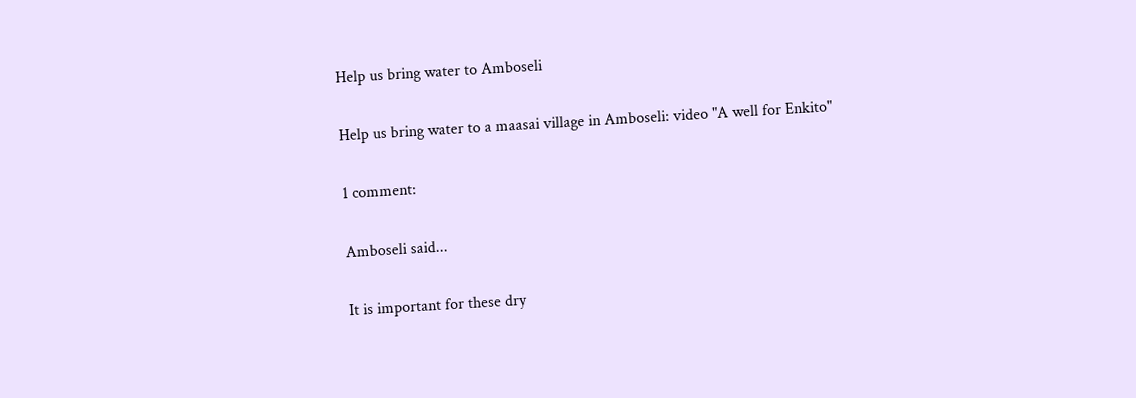Help us bring water to Amboseli

Help us bring water to a maasai village in Amboseli: video "A well for Enkito"

1 comment:

Amboseli said...

It is important for these dry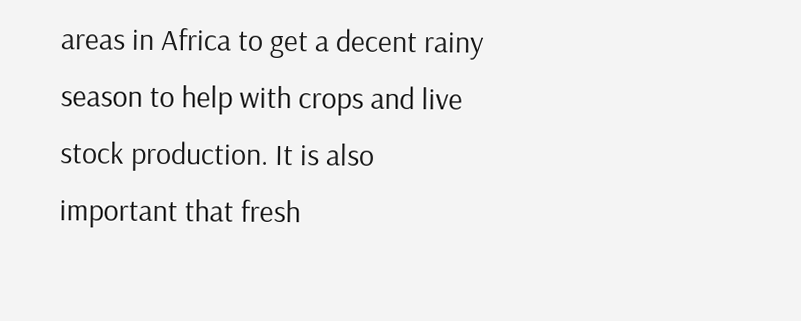areas in Africa to get a decent rainy season to help with crops and live stock production. It is also important that fresh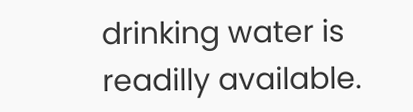drinking water is readilly available.